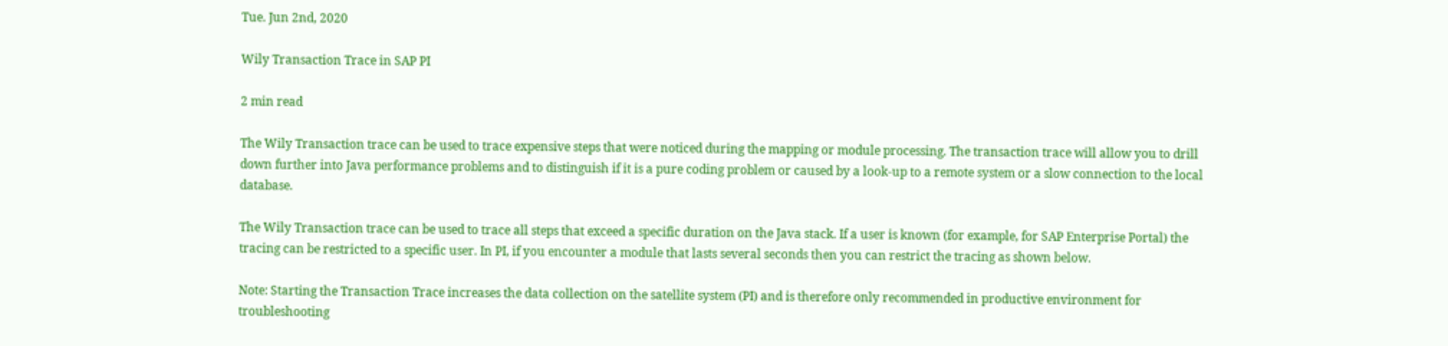Tue. Jun 2nd, 2020

Wily Transaction Trace in SAP PI

2 min read

The Wily Transaction trace can be used to trace expensive steps that were noticed during the mapping or module processing. The transaction trace will allow you to drill down further into Java performance problems and to distinguish if it is a pure coding problem or caused by a look-up to a remote system or a slow connection to the local database.

The Wily Transaction trace can be used to trace all steps that exceed a specific duration on the Java stack. If a user is known (for example, for SAP Enterprise Portal) the tracing can be restricted to a specific user. In PI, if you encounter a module that lasts several seconds then you can restrict the tracing as shown below.

Note: Starting the Transaction Trace increases the data collection on the satellite system (PI) and is therefore only recommended in productive environment for troubleshooting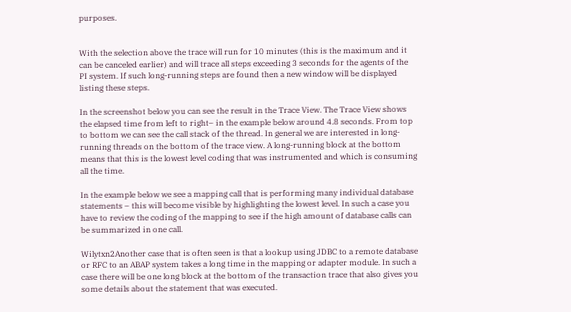purposes.


With the selection above the trace will run for 10 minutes (this is the maximum and it can be canceled earlier) and will trace all steps exceeding 3 seconds for the agents of the PI system. If such long-running steps are found then a new window will be displayed listing these steps.

In the screenshot below you can see the result in the Trace View. The Trace View shows the elapsed time from left to right– in the example below around 4.8 seconds. From top to bottom we can see the call stack of the thread. In general we are interested in long-running threads on the bottom of the trace view. A long-running block at the bottom means that this is the lowest level coding that was instrumented and which is consuming all the time.

In the example below we see a mapping call that is performing many individual database statements – this will become visible by highlighting the lowest level. In such a case you have to review the coding of the mapping to see if the high amount of database calls can be summarized in one call.

Wilytxn2Another case that is often seen is that a lookup using JDBC to a remote database or RFC to an ABAP system takes a long time in the mapping or adapter module. In such a case there will be one long block at the bottom of the transaction trace that also gives you some details about the statement that was executed.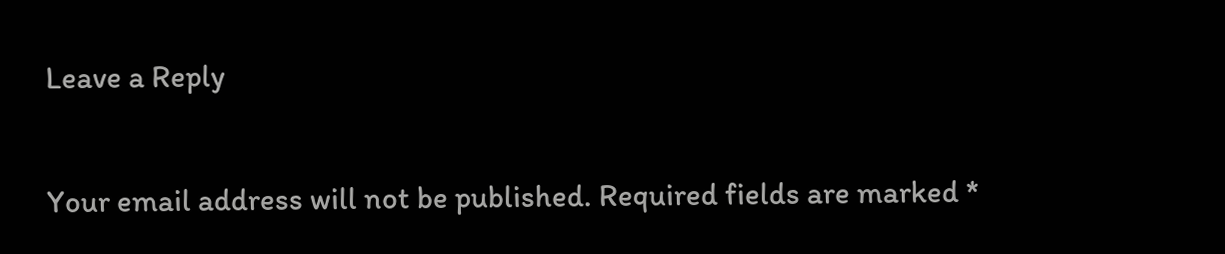Leave a Reply

Your email address will not be published. Required fields are marked *